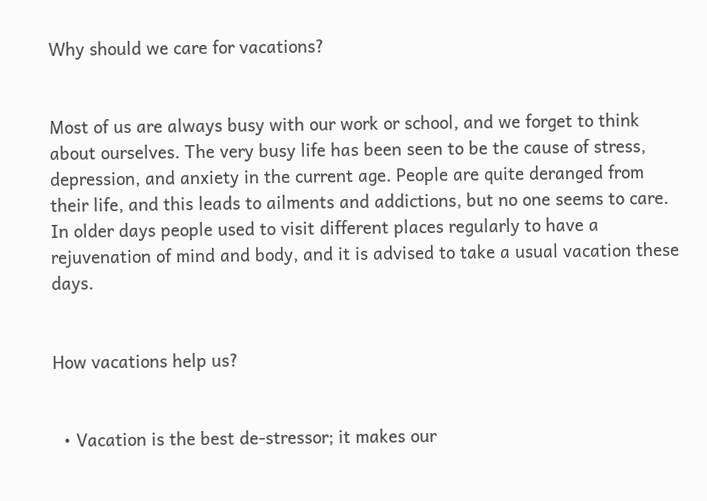Why should we care for vacations?


Most of us are always busy with our work or school, and we forget to think about ourselves. The very busy life has been seen to be the cause of stress, depression, and anxiety in the current age. People are quite deranged from their life, and this leads to ailments and addictions, but no one seems to care. In older days people used to visit different places regularly to have a rejuvenation of mind and body, and it is advised to take a usual vacation these days.


How vacations help us?


  • Vacation is the best de-stressor; it makes our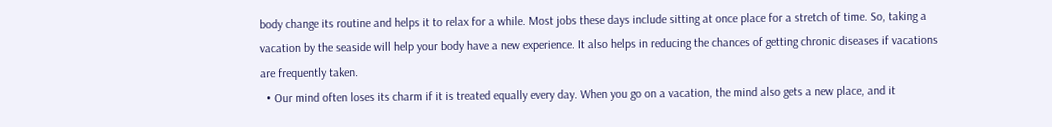body change its routine and helps it to relax for a while. Most jobs these days include sitting at once place for a stretch of time. So, taking a vacation by the seaside will help your body have a new experience. It also helps in reducing the chances of getting chronic diseases if vacations are frequently taken.
  • Our mind often loses its charm if it is treated equally every day. When you go on a vacation, the mind also gets a new place, and it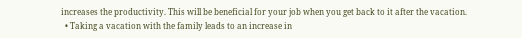increases the productivity. This will be beneficial for your job when you get back to it after the vacation.
  • Taking a vacation with the family leads to an increase in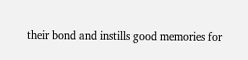their bond and instills good memories for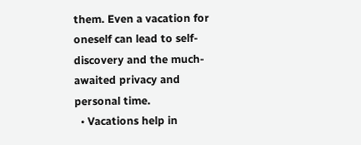them. Even a vacation for oneself can lead to self-discovery and the much-awaited privacy and personal time.
  • Vacations help in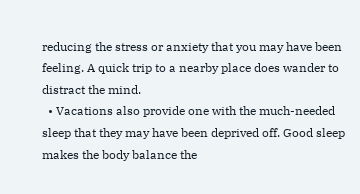reducing the stress or anxiety that you may have been feeling. A quick trip to a nearby place does wander to distract the mind.
  • Vacations also provide one with the much-needed sleep that they may have been deprived off. Good sleep makes the body balance the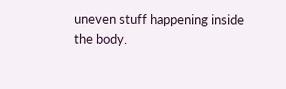uneven stuff happening inside the body.